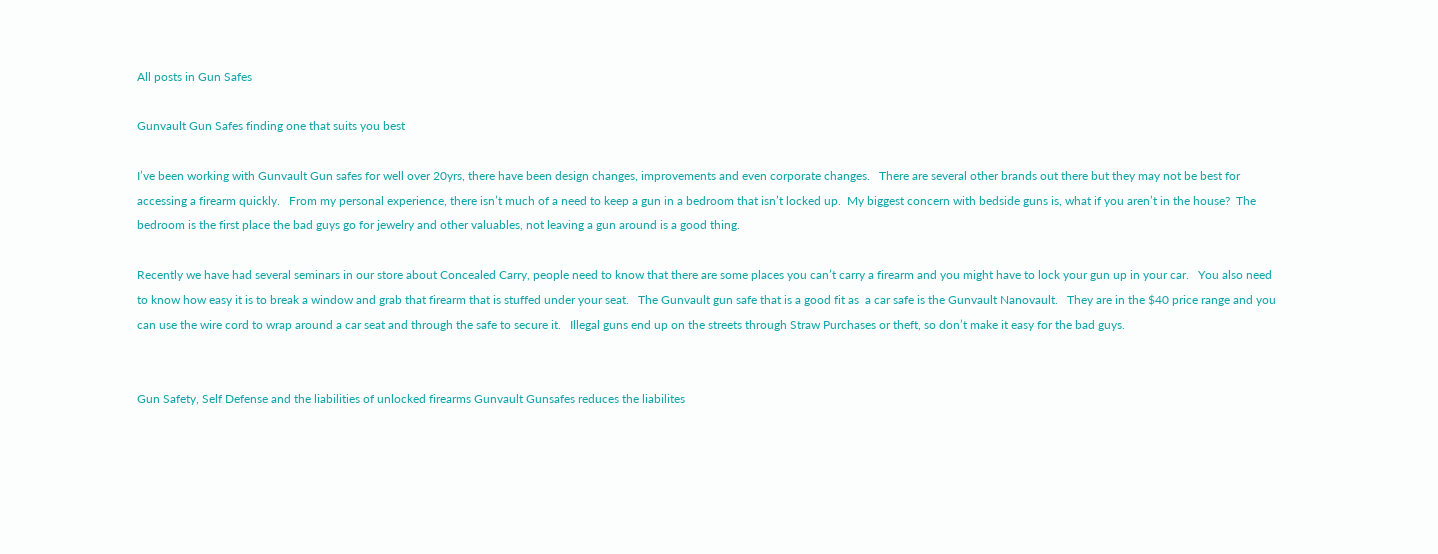All posts in Gun Safes

Gunvault Gun Safes finding one that suits you best

I’ve been working with Gunvault Gun safes for well over 20yrs, there have been design changes, improvements and even corporate changes.   There are several other brands out there but they may not be best for accessing a firearm quickly.   From my personal experience, there isn’t much of a need to keep a gun in a bedroom that isn’t locked up.  My biggest concern with bedside guns is, what if you aren’t in the house?  The bedroom is the first place the bad guys go for jewelry and other valuables, not leaving a gun around is a good thing.

Recently we have had several seminars in our store about Concealed Carry, people need to know that there are some places you can’t carry a firearm and you might have to lock your gun up in your car.   You also need to know how easy it is to break a window and grab that firearm that is stuffed under your seat.   The Gunvault gun safe that is a good fit as  a car safe is the Gunvault Nanovault.   They are in the $40 price range and you can use the wire cord to wrap around a car seat and through the safe to secure it.   Illegal guns end up on the streets through Straw Purchases or theft, so don’t make it easy for the bad guys.


Gun Safety, Self Defense and the liabilities of unlocked firearms Gunvault Gunsafes reduces the liabilites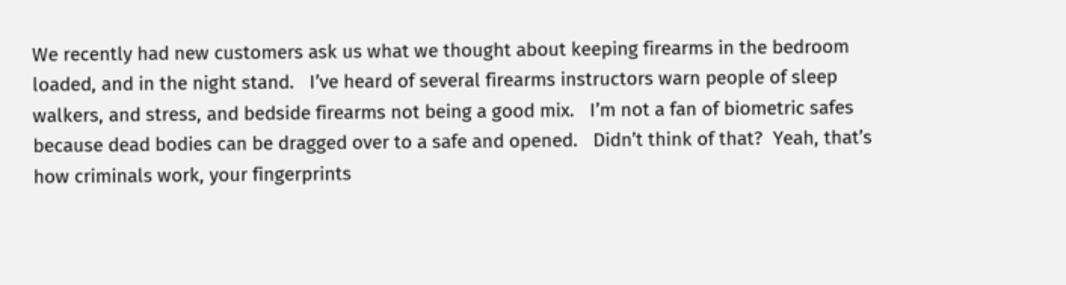We recently had new customers ask us what we thought about keeping firearms in the bedroom loaded, and in the night stand.   I’ve heard of several firearms instructors warn people of sleep walkers, and stress, and bedside firearms not being a good mix.   I’m not a fan of biometric safes because dead bodies can be dragged over to a safe and opened.   Didn’t think of that?  Yeah, that’s how criminals work, your fingerprints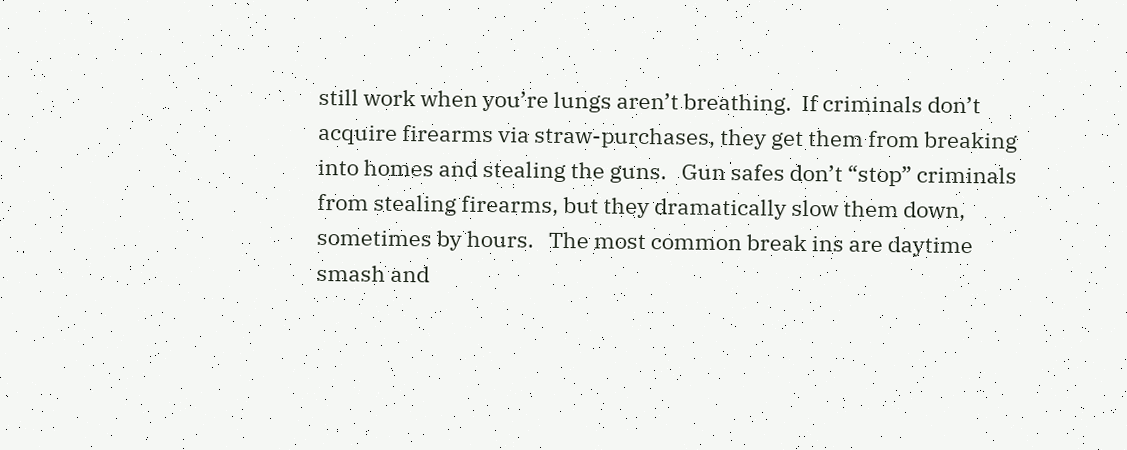still work when you’re lungs aren’t breathing.  If criminals don’t acquire firearms via straw-purchases, they get them from breaking into homes and stealing the guns.   Gun safes don’t “stop” criminals from stealing firearms, but they dramatically slow them down, sometimes by hours.   The most common break ins are daytime smash and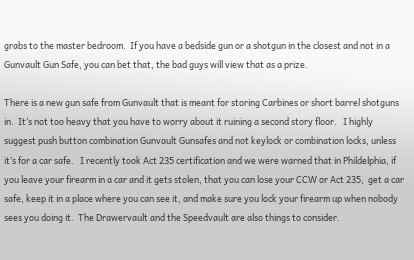grabs to the master bedroom.  If you have a bedside gun or a shotgun in the closest and not in a Gunvault Gun Safe, you can bet that, the bad guys will view that as a prize.

There is a new gun safe from Gunvault that is meant for storing Carbines or short barrel shotguns in.  It’s not too heavy that you have to worry about it ruining a second story floor.   I highly suggest push button combination Gunvault Gunsafes and not keylock or combination locks, unless it’s for a car safe.   I recently took Act 235 certification and we were warned that in Phildelphia, if you leave your firearm in a car and it gets stolen, that you can lose your CCW or Act 235,  get a car safe, keep it in a place where you can see it, and make sure you lock your firearm up when nobody sees you doing it.  The Drawervault and the Speedvault are also things to consider.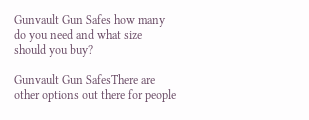Gunvault Gun Safes how many do you need and what size should you buy?

Gunvault Gun SafesThere are other options out there for people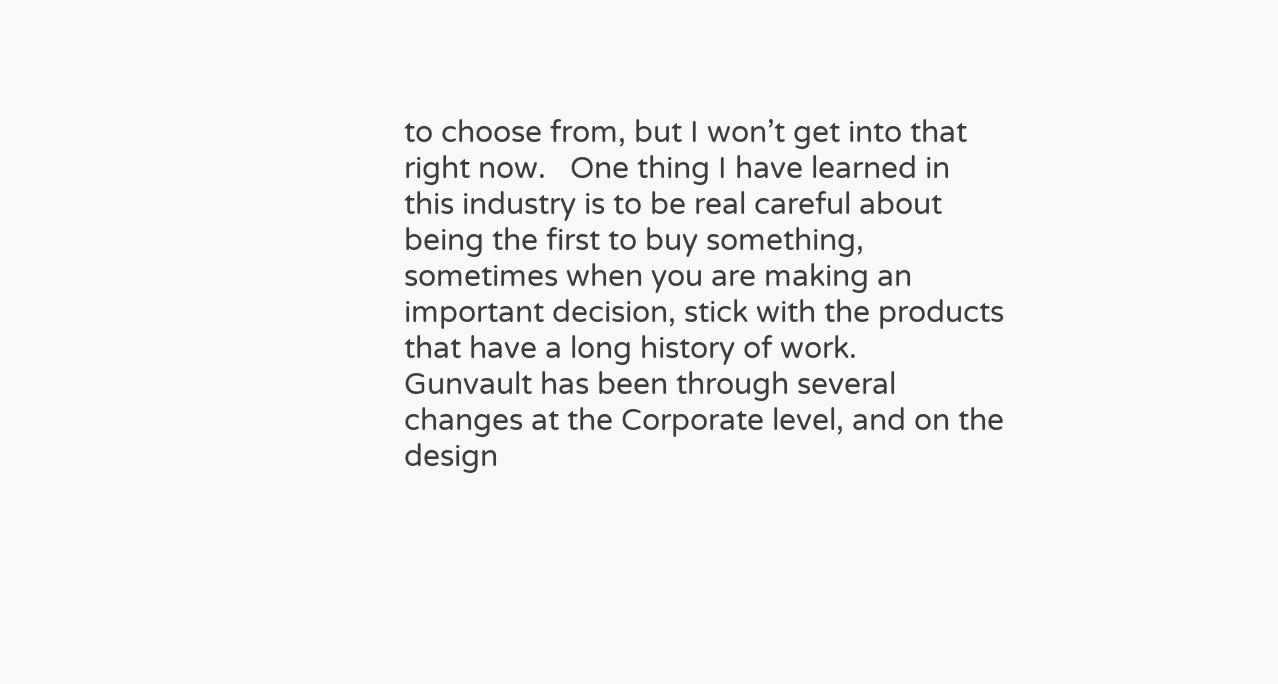to choose from, but I won’t get into that right now.   One thing I have learned in this industry is to be real careful about being the first to buy something, sometimes when you are making an important decision, stick with the products that have a long history of work.   Gunvault has been through several changes at the Corporate level, and on the design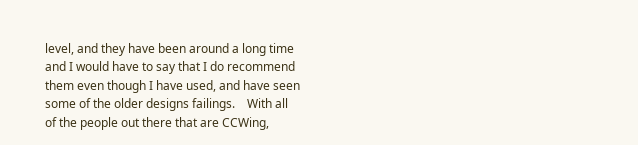level, and they have been around a long time and I would have to say that I do recommend them even though I have used, and have seen some of the older designs failings.    With all of the people out there that are CCWing,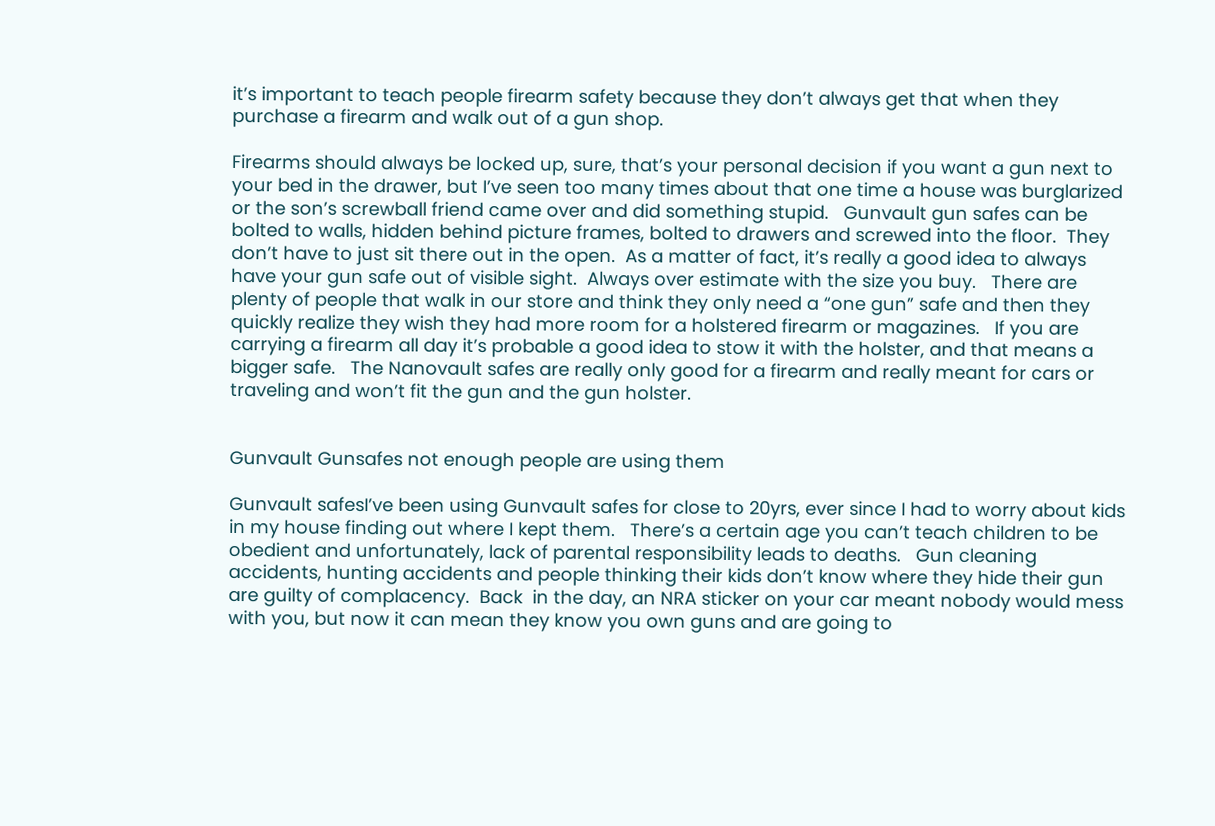it’s important to teach people firearm safety because they don’t always get that when they purchase a firearm and walk out of a gun shop.

Firearms should always be locked up, sure, that’s your personal decision if you want a gun next to your bed in the drawer, but I’ve seen too many times about that one time a house was burglarized or the son’s screwball friend came over and did something stupid.   Gunvault gun safes can be bolted to walls, hidden behind picture frames, bolted to drawers and screwed into the floor.  They don’t have to just sit there out in the open.  As a matter of fact, it’s really a good idea to always have your gun safe out of visible sight.  Always over estimate with the size you buy.   There are plenty of people that walk in our store and think they only need a “one gun” safe and then they quickly realize they wish they had more room for a holstered firearm or magazines.   If you are carrying a firearm all day it’s probable a good idea to stow it with the holster, and that means a bigger safe.   The Nanovault safes are really only good for a firearm and really meant for cars or traveling and won’t fit the gun and the gun holster.


Gunvault Gunsafes not enough people are using them

Gunvault safesI’ve been using Gunvault safes for close to 20yrs, ever since I had to worry about kids in my house finding out where I kept them.   There’s a certain age you can’t teach children to be obedient and unfortunately, lack of parental responsibility leads to deaths.   Gun cleaning accidents, hunting accidents and people thinking their kids don’t know where they hide their gun are guilty of complacency.  Back  in the day, an NRA sticker on your car meant nobody would mess with you, but now it can mean they know you own guns and are going to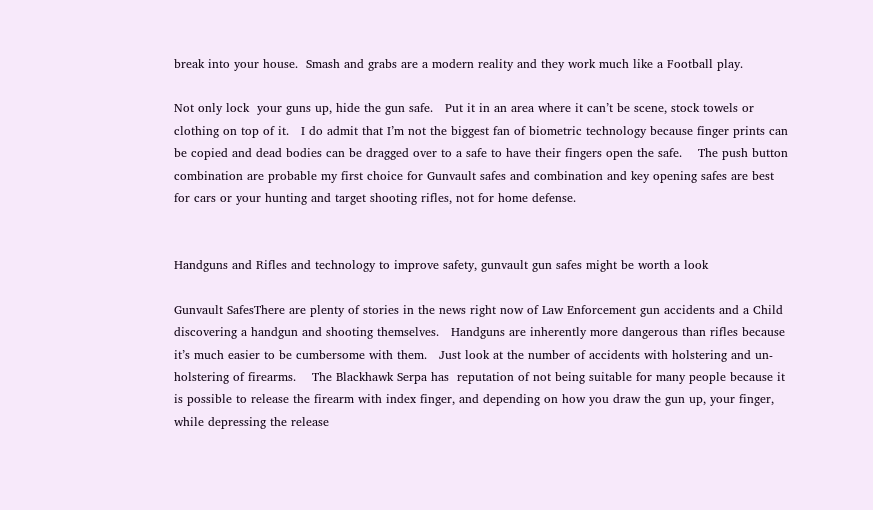break into your house.  Smash and grabs are a modern reality and they work much like a Football play.

Not only lock  your guns up, hide the gun safe.   Put it in an area where it can’t be scene, stock towels or clothing on top of it.   I do admit that I’m not the biggest fan of biometric technology because finger prints can be copied and dead bodies can be dragged over to a safe to have their fingers open the safe.    The push button combination are probable my first choice for Gunvault safes and combination and key opening safes are best for cars or your hunting and target shooting rifles, not for home defense.


Handguns and Rifles and technology to improve safety, gunvault gun safes might be worth a look

Gunvault SafesThere are plenty of stories in the news right now of Law Enforcement gun accidents and a Child discovering a handgun and shooting themselves.   Handguns are inherently more dangerous than rifles because it’s much easier to be cumbersome with them.   Just look at the number of accidents with holstering and un-holstering of firearms.    The Blackhawk Serpa has  reputation of not being suitable for many people because it is possible to release the firearm with index finger, and depending on how you draw the gun up, your finger, while depressing the release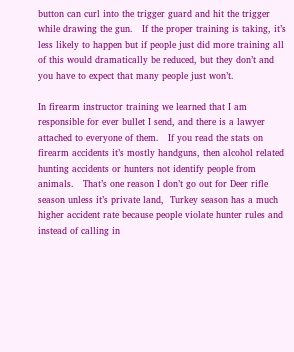button can curl into the trigger guard and hit the trigger while drawing the gun.   If the proper training is taking, it’s less likely to happen but if people just did more training all of this would dramatically be reduced, but they don’t and you have to expect that many people just won’t.

In firearm instructor training we learned that I am responsible for ever bullet I send, and there is a lawyer attached to everyone of them.   If you read the stats on firearm accidents it’s mostly handguns, then alcohol related hunting accidents or hunters not identify people from animals.   That’s one reason I don’t go out for Deer rifle season unless it’s private land,  Turkey season has a much higher accident rate because people violate hunter rules and instead of calling in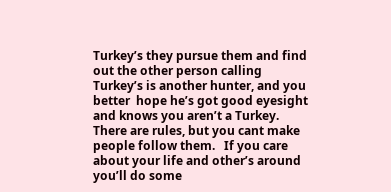Turkey’s they pursue them and find out the other person calling Turkey’s is another hunter, and you better  hope he’s got good eyesight and knows you aren’t a Turkey.  There are rules, but you cant make people follow them.   If you care about your life and other’s around you’ll do some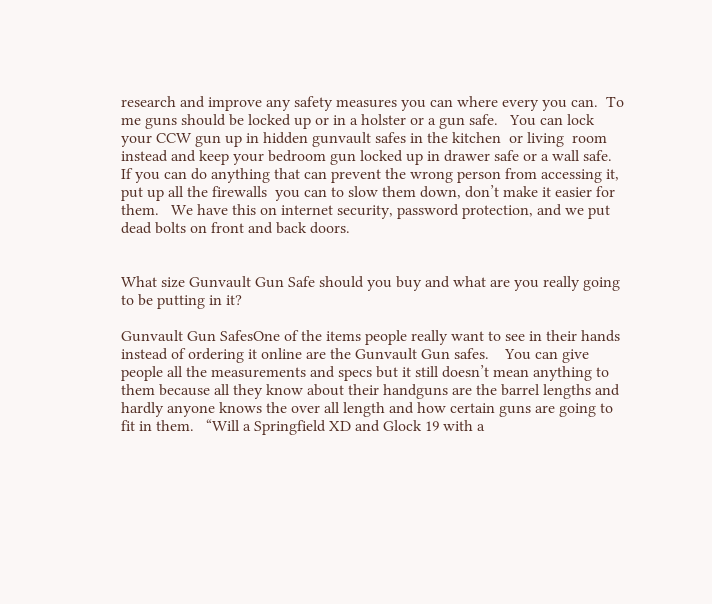research and improve any safety measures you can where every you can.  To me guns should be locked up or in a holster or a gun safe.   You can lock your CCW gun up in hidden gunvault safes in the kitchen  or living  room instead and keep your bedroom gun locked up in drawer safe or a wall safe.   If you can do anything that can prevent the wrong person from accessing it, put up all the firewalls  you can to slow them down, don’t make it easier for them.   We have this on internet security, password protection, and we put dead bolts on front and back doors.


What size Gunvault Gun Safe should you buy and what are you really going to be putting in it?

Gunvault Gun SafesOne of the items people really want to see in their hands instead of ordering it online are the Gunvault Gun safes.    You can give people all the measurements and specs but it still doesn’t mean anything to them because all they know about their handguns are the barrel lengths and hardly anyone knows the over all length and how certain guns are going to fit in them.   “Will a Springfield XD and Glock 19 with a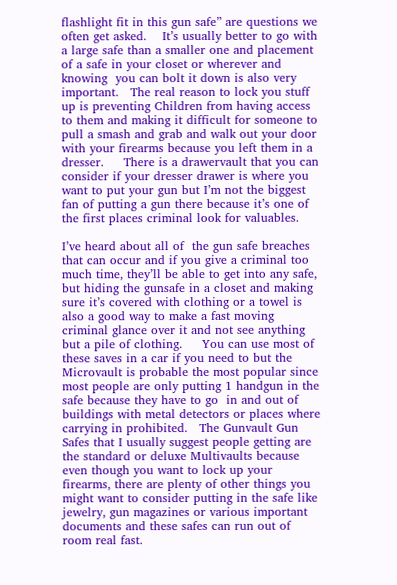flashlight fit in this gun safe” are questions we often get asked.    It’s usually better to go with a large safe than a smaller one and placement of a safe in your closet or wherever and knowing  you can bolt it down is also very important.   The real reason to lock you stuff up is preventing Children from having access to them and making it difficult for someone to pull a smash and grab and walk out your door with your firearms because you left them in a dresser.     There is a drawervault that you can consider if your dresser drawer is where you want to put your gun but I’m not the biggest fan of putting a gun there because it’s one of the first places criminal look for valuables.

I’ve heard about all of  the gun safe breaches that can occur and if you give a criminal too much time, they’ll be able to get into any safe, but hiding the gunsafe in a closet and making sure it’s covered with clothing or a towel is also a good way to make a fast moving criminal glance over it and not see anything but a pile of clothing.     You can use most of these saves in a car if you need to but the Microvault is probable the most popular since most people are only putting 1 handgun in the safe because they have to go  in and out of buildings with metal detectors or places where carrying in prohibited.   The Gunvault Gun Safes that I usually suggest people getting are the standard or deluxe Multivaults because even though you want to lock up your firearms, there are plenty of other things you might want to consider putting in the safe like jewelry, gun magazines or various important documents and these safes can run out of room real fast.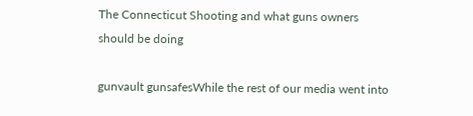The Connecticut Shooting and what guns owners should be doing

gunvault gunsafesWhile the rest of our media went into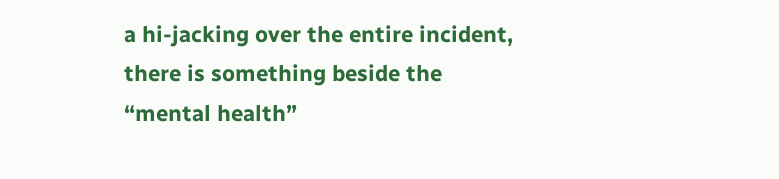a hi-jacking over the entire incident, there is something beside the “mental health”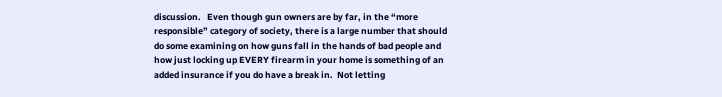discussion.   Even though gun owners are by far, in the “more responsible” category of society, there is a large number that should do some examining on how guns fall in the hands of bad people and how just locking up EVERY firearm in your home is something of an added insurance if you do have a break in.  Not letting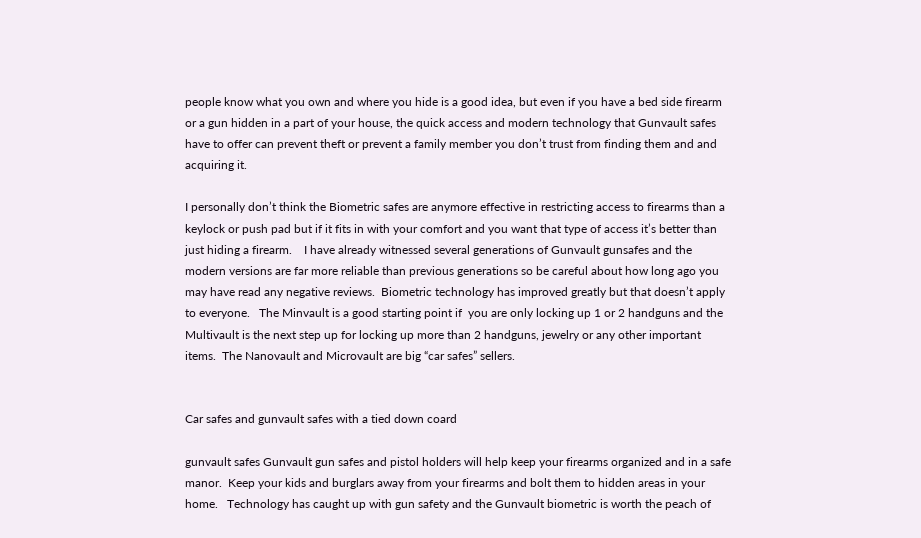people know what you own and where you hide is a good idea, but even if you have a bed side firearm or a gun hidden in a part of your house, the quick access and modern technology that Gunvault safes have to offer can prevent theft or prevent a family member you don’t trust from finding them and and acquiring it.

I personally don’t think the Biometric safes are anymore effective in restricting access to firearms than a keylock or push pad but if it fits in with your comfort and you want that type of access it’s better than just hiding a firearm.    I have already witnessed several generations of Gunvault gunsafes and the modern versions are far more reliable than previous generations so be careful about how long ago you may have read any negative reviews.  Biometric technology has improved greatly but that doesn’t apply to everyone.   The Minvault is a good starting point if  you are only locking up 1 or 2 handguns and the Multivault is the next step up for locking up more than 2 handguns, jewelry or any other important items.  The Nanovault and Microvault are big “car safes” sellers.


Car safes and gunvault safes with a tied down coard

gunvault safes Gunvault gun safes and pistol holders will help keep your firearms organized and in a safe manor.  Keep your kids and burglars away from your firearms and bolt them to hidden areas in your home.   Technology has caught up with gun safety and the Gunvault biometric is worth the peach of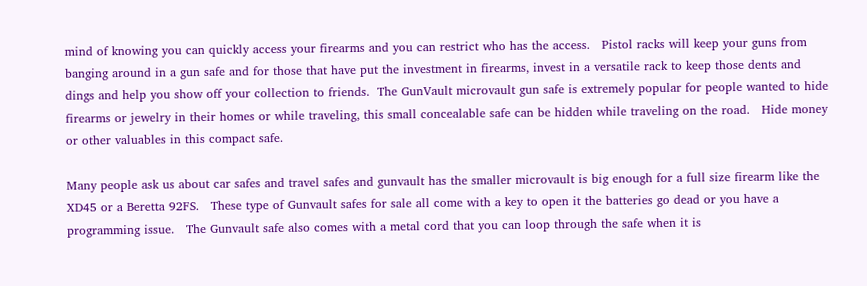mind of knowing you can quickly access your firearms and you can restrict who has the access.   Pistol racks will keep your guns from banging around in a gun safe and for those that have put the investment in firearms, invest in a versatile rack to keep those dents and dings and help you show off your collection to friends.  The GunVault microvault gun safe is extremely popular for people wanted to hide firearms or jewelry in their homes or while traveling, this small concealable safe can be hidden while traveling on the road.   Hide money or other valuables in this compact safe.

Many people ask us about car safes and travel safes and gunvault has the smaller microvault is big enough for a full size firearm like the XD45 or a Beretta 92FS.   These type of Gunvault safes for sale all come with a key to open it the batteries go dead or you have a programming issue.   The Gunvault safe also comes with a metal cord that you can loop through the safe when it is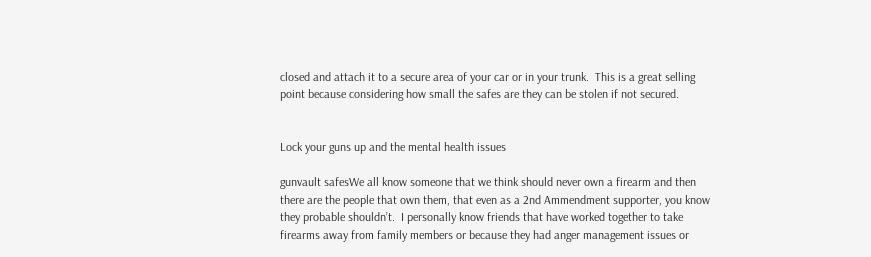closed and attach it to a secure area of your car or in your trunk.  This is a great selling point because considering how small the safes are they can be stolen if not secured.


Lock your guns up and the mental health issues

gunvault safesWe all know someone that we think should never own a firearm and then there are the people that own them, that even as a 2nd Ammendment supporter, you know they probable shouldn’t.  I personally know friends that have worked together to take firearms away from family members or because they had anger management issues or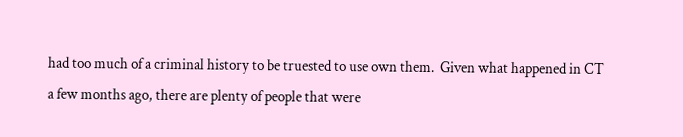had too much of a criminal history to be truested to use own them.  Given what happened in CT a few months ago, there are plenty of people that were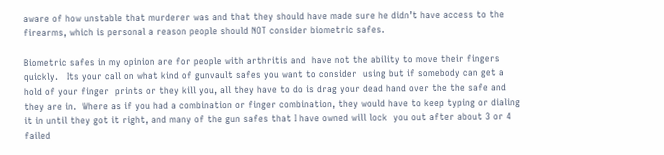aware of how unstable that murderer was and that they should have made sure he didn’t have access to the firearms, which is personal a reason people should NOT consider biometric safes.

Biometric safes in my opinion are for people with arthritis and  have not the ability to move their fingers quickly.   Its your call on what kind of gunvault safes you want to consider  using but if somebody can get a hold of your finger  prints or they kill you, all they have to do is drag your dead hand over the the safe and they are in.  Where as if you had a combination or finger combination, they would have to keep typing or dialing it in until they got it right, and many of the gun safes that I have owned will lock  you out after about 3 or 4 failed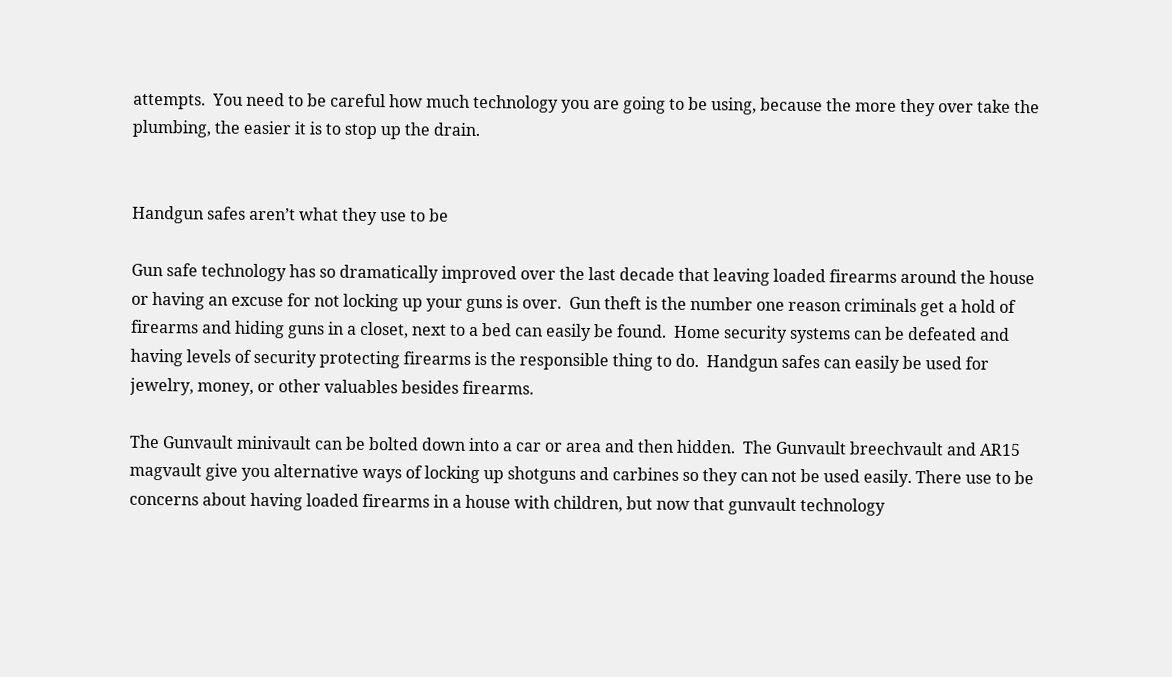attempts.  You need to be careful how much technology you are going to be using, because the more they over take the plumbing, the easier it is to stop up the drain.


Handgun safes aren’t what they use to be

Gun safe technology has so dramatically improved over the last decade that leaving loaded firearms around the house or having an excuse for not locking up your guns is over.  Gun theft is the number one reason criminals get a hold of firearms and hiding guns in a closet, next to a bed can easily be found.  Home security systems can be defeated and having levels of security protecting firearms is the responsible thing to do.  Handgun safes can easily be used for jewelry, money, or other valuables besides firearms.

The Gunvault minivault can be bolted down into a car or area and then hidden.  The Gunvault breechvault and AR15 magvault give you alternative ways of locking up shotguns and carbines so they can not be used easily. There use to be concerns about having loaded firearms in a house with children, but now that gunvault technology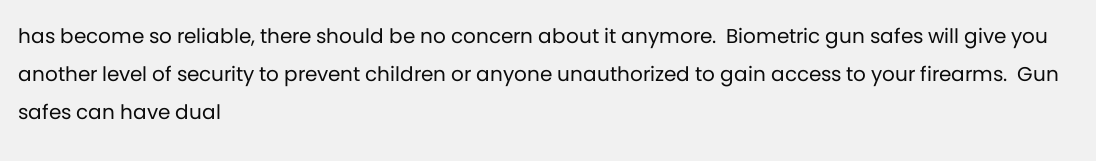has become so reliable, there should be no concern about it anymore.  Biometric gun safes will give you another level of security to prevent children or anyone unauthorized to gain access to your firearms.  Gun safes can have dual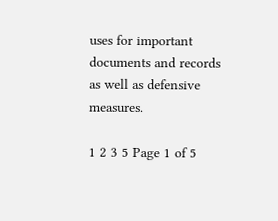uses for important documents and records as well as defensive measures.

1 2 3 5 Page 1 of 5